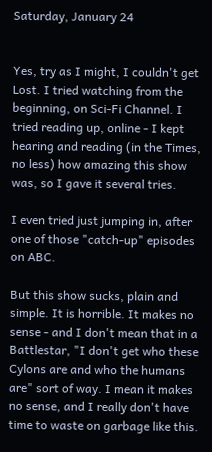Saturday, January 24


Yes, try as I might, I couldn't get Lost. I tried watching from the beginning, on Sci-Fi Channel. I tried reading up, online - I kept hearing and reading (in the Times, no less) how amazing this show was, so I gave it several tries.

I even tried just jumping in, after one of those "catch-up" episodes on ABC.

But this show sucks, plain and simple. It is horrible. It makes no sense - and I don't mean that in a Battlestar, "I don't get who these Cylons are and who the humans are" sort of way. I mean it makes no sense, and I really don't have time to waste on garbage like this.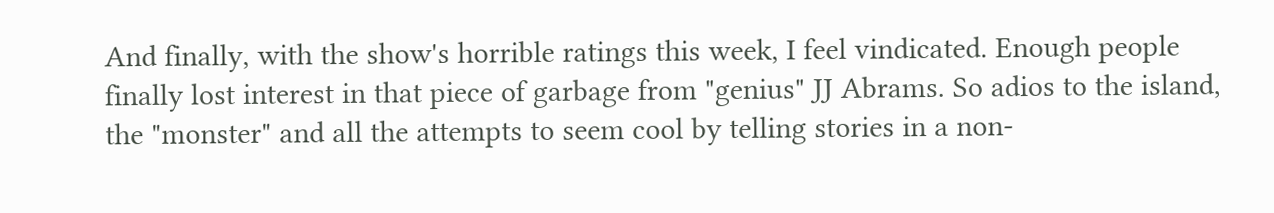And finally, with the show's horrible ratings this week, I feel vindicated. Enough people finally lost interest in that piece of garbage from "genius" JJ Abrams. So adios to the island, the "monster" and all the attempts to seem cool by telling stories in a non-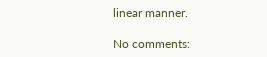linear manner.

No comments: